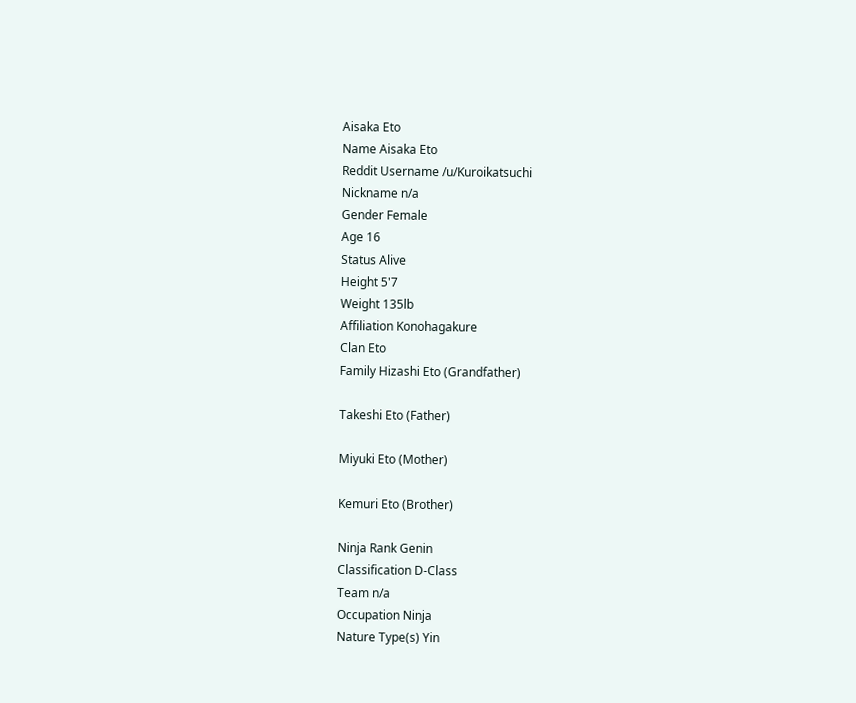Aisaka Eto
Name Aisaka Eto
Reddit Username /u/Kuroikatsuchi
Nickname n/a
Gender Female
Age 16
Status Alive
Height 5'7
Weight 135lb
Affiliation Konohagakure
Clan Eto
Family Hizashi Eto (Grandfather)

Takeshi Eto (Father)

Miyuki Eto (Mother)

Kemuri Eto (Brother)

Ninja Rank Genin
Classification D-Class
Team n/a
Occupation Ninja
Nature Type(s) Yin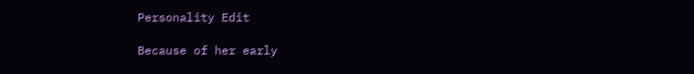Personality Edit

Because of her early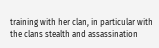training with her clan, in particular with the clans stealth and assassination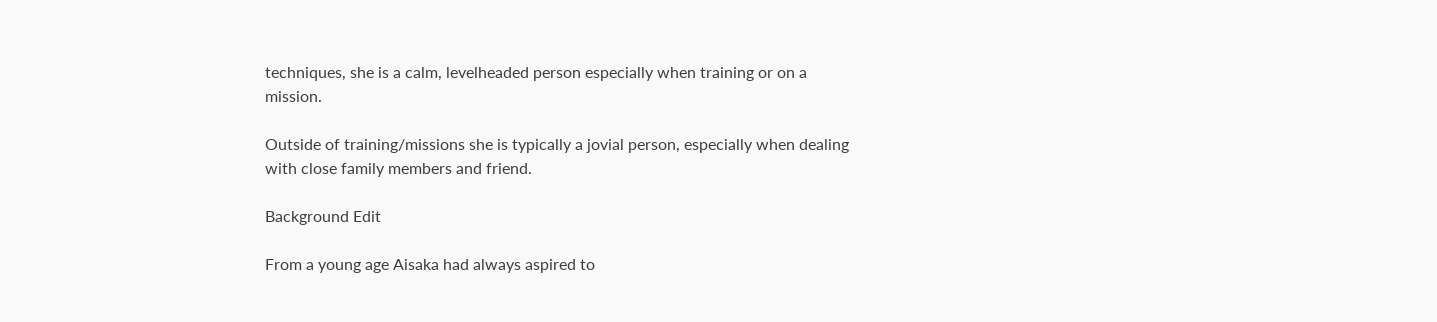techniques, she is a calm, levelheaded person especially when training or on a mission.

Outside of training/missions she is typically a jovial person, especially when dealing with close family members and friend.

Background Edit

From a young age Aisaka had always aspired to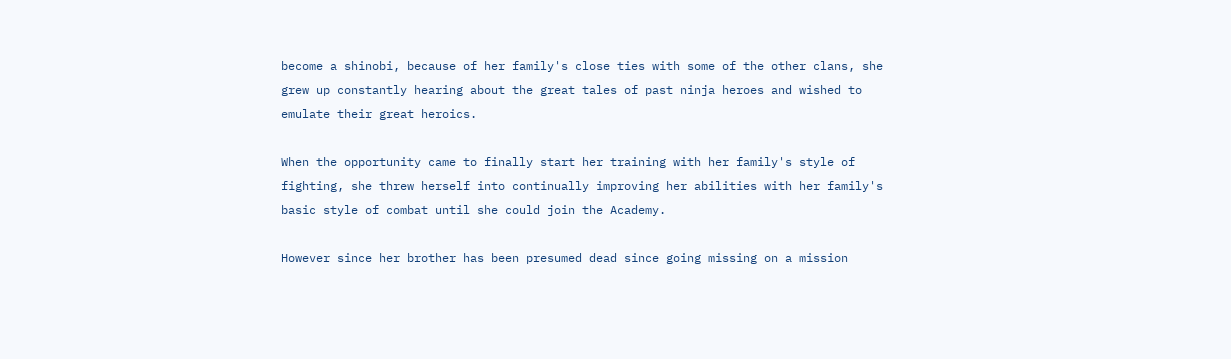become a shinobi, because of her family's close ties with some of the other clans, she grew up constantly hearing about the great tales of past ninja heroes and wished to emulate their great heroics.

When the opportunity came to finally start her training with her family's style of fighting, she threw herself into continually improving her abilities with her family's basic style of combat until she could join the Academy.

However since her brother has been presumed dead since going missing on a mission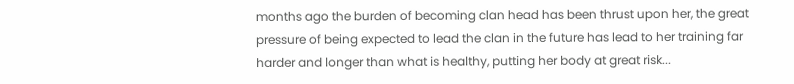months ago the burden of becoming clan head has been thrust upon her, the great pressure of being expected to lead the clan in the future has lead to her training far harder and longer than what is healthy, putting her body at great risk...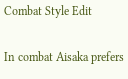Combat Style Edit

In combat Aisaka prefers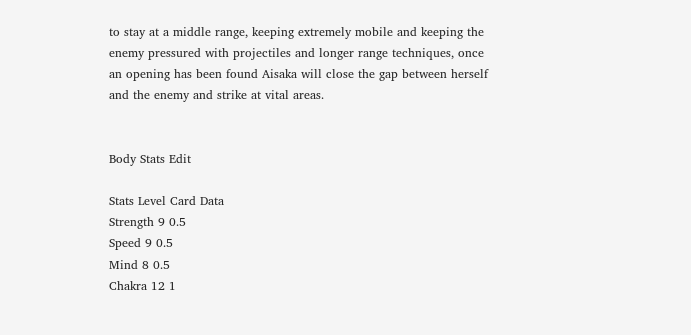to stay at a middle range, keeping extremely mobile and keeping the enemy pressured with projectiles and longer range techniques, once an opening has been found Aisaka will close the gap between herself and the enemy and strike at vital areas.


Body Stats Edit

Stats Level Card Data
Strength 9 0.5
Speed 9 0.5
Mind 8 0.5
Chakra 12 1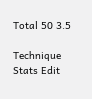Total 50 3.5

Technique Stats Edit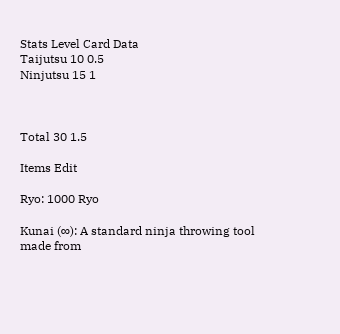Stats Level Card Data
Taijutsu 10 0.5
Ninjutsu 15 1



Total 30 1.5

Items Edit

Ryo: 1000 Ryo

Kunai (∞): A standard ninja throwing tool made from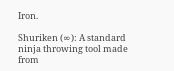Iron.

Shuriken (∞): A standard ninja throwing tool made from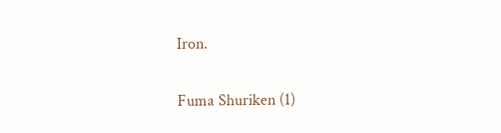Iron.

Fuma Shuriken (1)